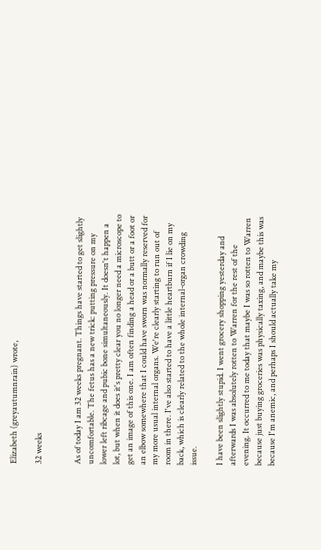Elizabeth (greyautumnrain) wrote,

32 weeks


As of today I am 32 weeks pregnant. Things have started to get slightly uncomfortable. The fetus has a new trick: putting pressure on my lower left ribcage and pubic bone simultaneously. It doesn't happen a lot, but when it does it's pretty clear you no longer need a microscope to get an image of this one. I am often finding a head or a butt or a foot or an elbow somewhere that I could have sworn was normally reserved for my more usual internal organs. We're clearly starting to run out of room in there. I've also started to have a little heartburn if I lie on my back, which is clearly related to the whole internal-organ crowding issue.

I have been slightly stupid. I went grocery shopping yesterday and afterwards I was absolutely rotten to Warren for the rest of the evening. It occurred to me today that maybe I was so rotten to Warren because just buying groceries was physically taxing, and maybe this was because I'm anemic, and perhaps I should actually take my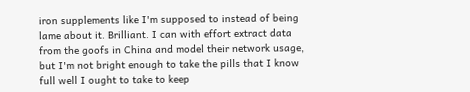iron supplements like I'm supposed to instead of being lame about it. Brilliant. I can with effort extract data from the goofs in China and model their network usage, but I'm not bright enough to take the pills that I know full well I ought to take to keep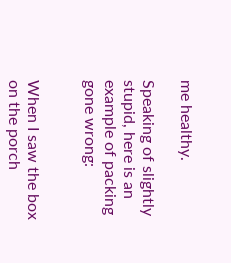me healthy.

Speaking of slightly stupid, here is an example of packing gone wrong:


When I saw the box on the porch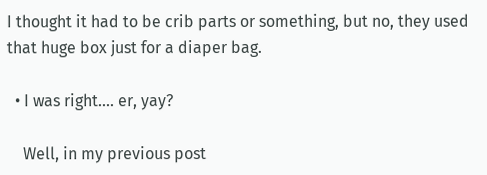I thought it had to be crib parts or something, but no, they used that huge box just for a diaper bag.

  • I was right.... er, yay?

    Well, in my previous post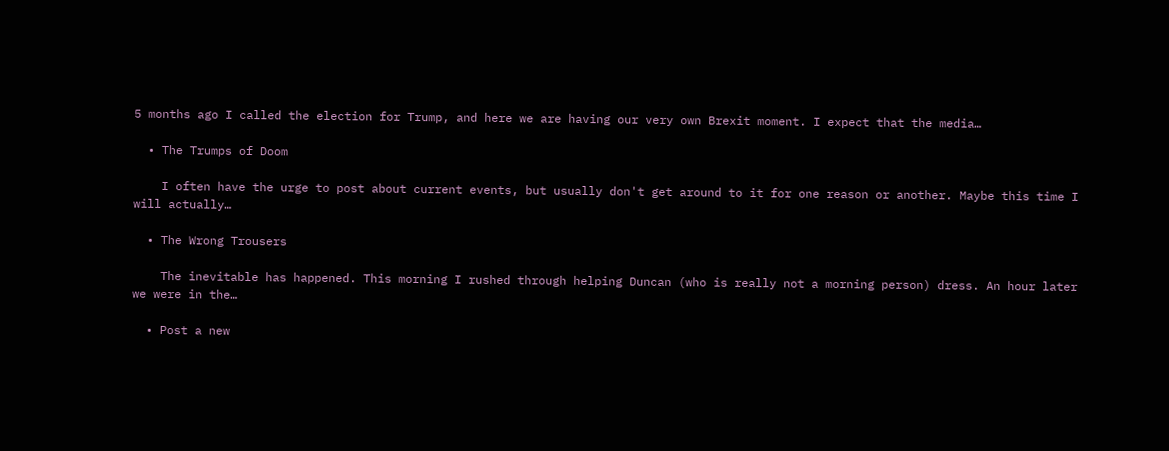5 months ago I called the election for Trump, and here we are having our very own Brexit moment. I expect that the media…

  • The Trumps of Doom

    I often have the urge to post about current events, but usually don't get around to it for one reason or another. Maybe this time I will actually…

  • The Wrong Trousers

    The inevitable has happened. This morning I rushed through helping Duncan (who is really not a morning person) dress. An hour later we were in the…

  • Post a new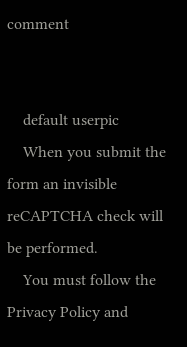comment


    default userpic
    When you submit the form an invisible reCAPTCHA check will be performed.
    You must follow the Privacy Policy and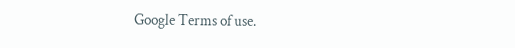Google Terms of use.